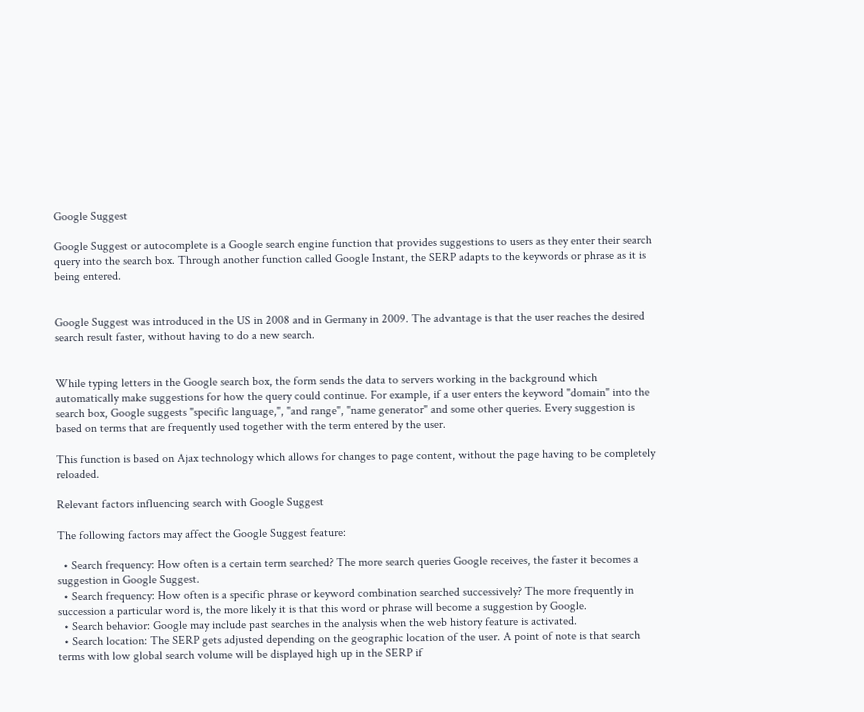Google Suggest

Google Suggest or autocomplete is a Google search engine function that provides suggestions to users as they enter their search query into the search box. Through another function called Google Instant, the SERP adapts to the keywords or phrase as it is being entered.


Google Suggest was introduced in the US in 2008 and in Germany in 2009. The advantage is that the user reaches the desired search result faster, without having to do a new search.


While typing letters in the Google search box, the form sends the data to servers working in the background which automatically make suggestions for how the query could continue. For example, if a user enters the keyword "domain" into the search box, Google suggests "specific language,", "and range", "name generator" and some other queries. Every suggestion is based on terms that are frequently used together with the term entered by the user.

This function is based on Ajax technology which allows for changes to page content, without the page having to be completely reloaded.

Relevant factors influencing search with Google Suggest

The following factors may affect the Google Suggest feature:

  • Search frequency: How often is a certain term searched? The more search queries Google receives, the faster it becomes a suggestion in Google Suggest.
  • Search frequency: How often is a specific phrase or keyword combination searched successively? The more frequently in succession a particular word is, the more likely it is that this word or phrase will become a suggestion by Google.
  • Search behavior: Google may include past searches in the analysis when the web history feature is activated.
  • Search location: The SERP gets adjusted depending on the geographic location of the user. A point of note is that search terms with low global search volume will be displayed high up in the SERP if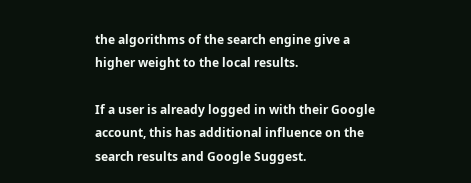the algorithms of the search engine give a higher weight to the local results.

If a user is already logged in with their Google account, this has additional influence on the search results and Google Suggest.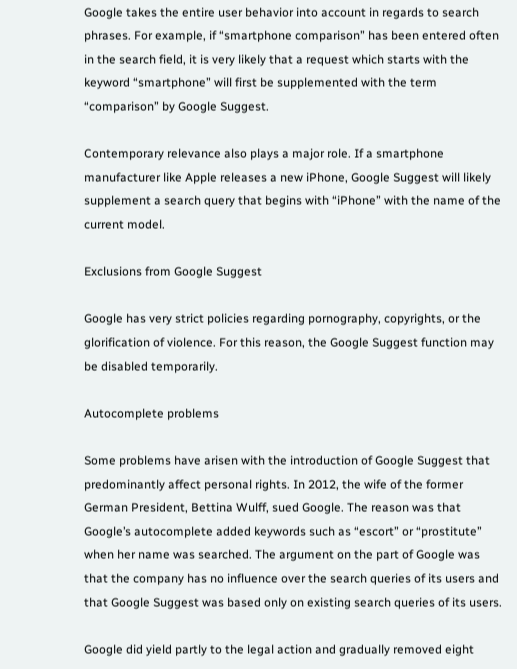Google takes the entire user behavior into account in regards to search phrases. For example, if “smartphone comparison” has been entered often in the search field, it is very likely that a request which starts with the keyword “smartphone” will first be supplemented with the term “comparison” by Google Suggest.

Contemporary relevance also plays a major role. If a smartphone manufacturer like Apple releases a new iPhone, Google Suggest will likely supplement a search query that begins with “iPhone” with the name of the current model.

Exclusions from Google Suggest

Google has very strict policies regarding pornography, copyrights, or the glorification of violence. For this reason, the Google Suggest function may be disabled temporarily.

Autocomplete problems

Some problems have arisen with the introduction of Google Suggest that predominantly affect personal rights. In 2012, the wife of the former German President, Bettina Wulff, sued Google. The reason was that Google’s autocomplete added keywords such as “escort” or “prostitute” when her name was searched. The argument on the part of Google was that the company has no influence over the search queries of its users and that Google Suggest was based only on existing search queries of its users.

Google did yield partly to the legal action and gradually removed eight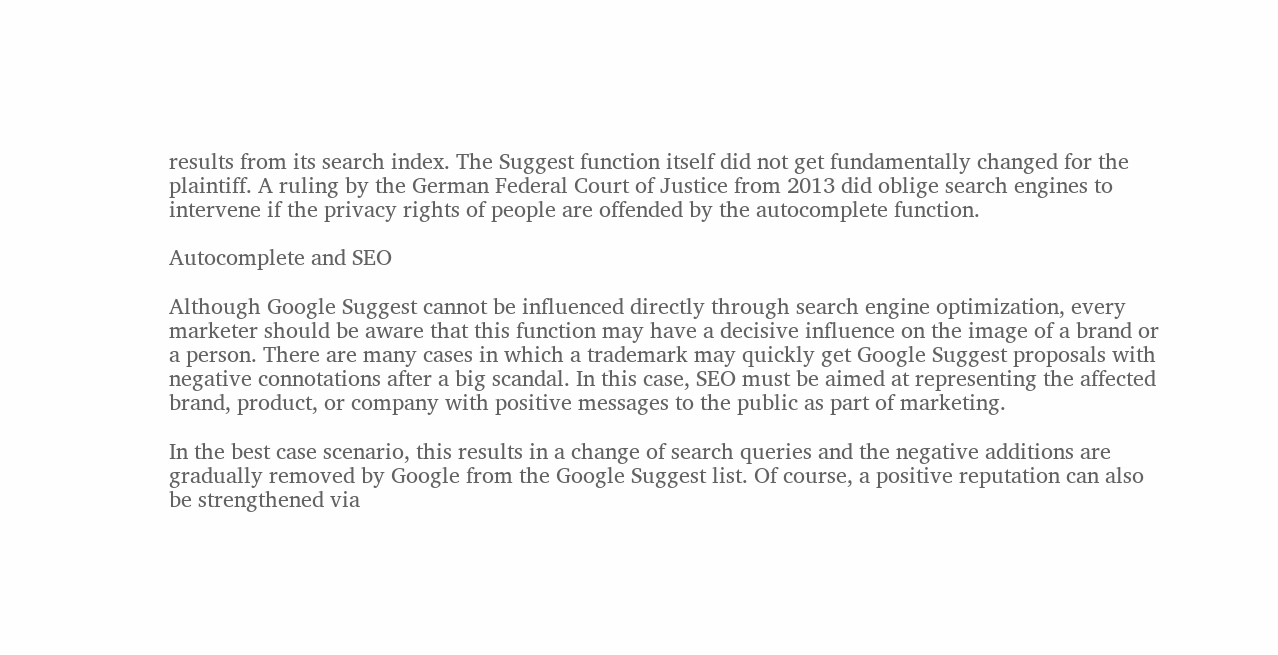results from its search index. The Suggest function itself did not get fundamentally changed for the plaintiff. A ruling by the German Federal Court of Justice from 2013 did oblige search engines to intervene if the privacy rights of people are offended by the autocomplete function.

Autocomplete and SEO

Although Google Suggest cannot be influenced directly through search engine optimization, every marketer should be aware that this function may have a decisive influence on the image of a brand or a person. There are many cases in which a trademark may quickly get Google Suggest proposals with negative connotations after a big scandal. In this case, SEO must be aimed at representing the affected brand, product, or company with positive messages to the public as part of marketing.

In the best case scenario, this results in a change of search queries and the negative additions are gradually removed by Google from the Google Suggest list. Of course, a positive reputation can also be strengthened via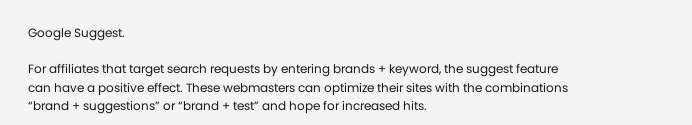Google Suggest.

For affiliates that target search requests by entering brands + keyword, the suggest feature can have a positive effect. These webmasters can optimize their sites with the combinations “brand + suggestions” or “brand + test” and hope for increased hits.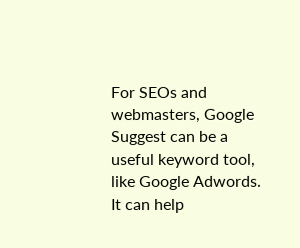For SEOs and webmasters, Google Suggest can be a useful keyword tool, like Google Adwords. It can help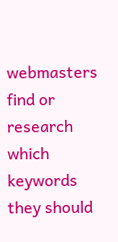webmasters find or research which keywords they should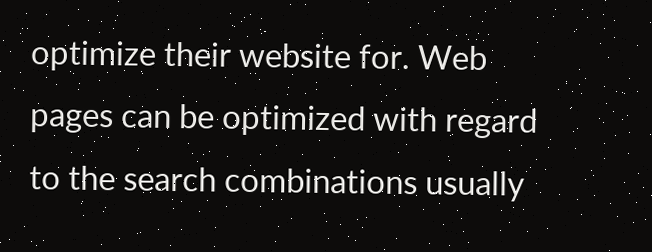optimize their website for. Web pages can be optimized with regard to the search combinations usually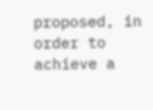proposed, in order to achieve a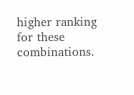higher ranking for these combinations.